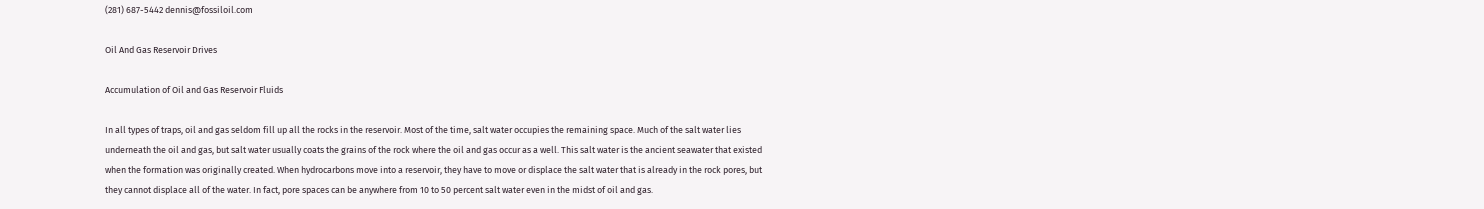(281) 687-5442 dennis@fossiloil.com

Oil And Gas Reservoir Drives

Accumulation of Oil and Gas Reservoir Fluids

In all types of traps, oil and gas seldom fill up all the rocks in the reservoir. Most of the time, salt water occupies the remaining space. Much of the salt water lies underneath the oil and gas, but salt water usually coats the grains of the rock where the oil and gas occur as a well. This salt water is the ancient seawater that existed when the formation was originally created. When hydrocarbons move into a reservoir, they have to move or displace the salt water that is already in the rock pores, but they cannot displace all of the water. In fact, pore spaces can be anywhere from 10 to 50 percent salt water even in the midst of oil and gas.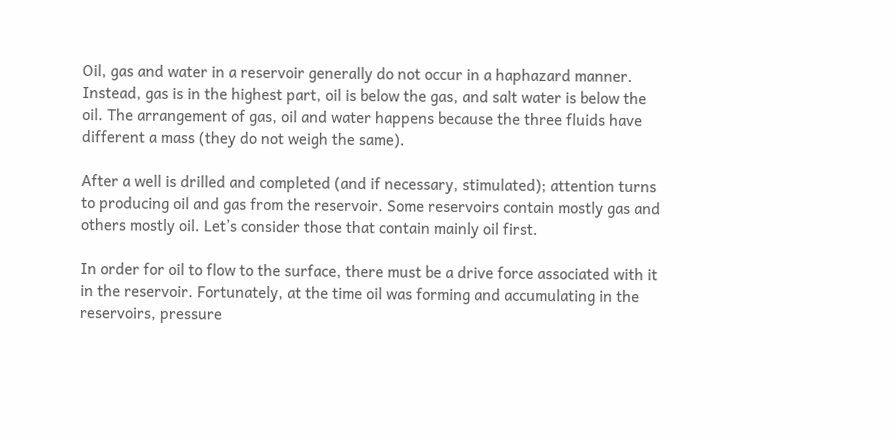Oil, gas and water in a reservoir generally do not occur in a haphazard manner. Instead, gas is in the highest part, oil is below the gas, and salt water is below the oil. The arrangement of gas, oil and water happens because the three fluids have different a mass (they do not weigh the same).

After a well is drilled and completed (and if necessary, stimulated); attention turns to producing oil and gas from the reservoir. Some reservoirs contain mostly gas and others mostly oil. Let’s consider those that contain mainly oil first.

In order for oil to flow to the surface, there must be a drive force associated with it in the reservoir. Fortunately, at the time oil was forming and accumulating in the reservoirs, pressure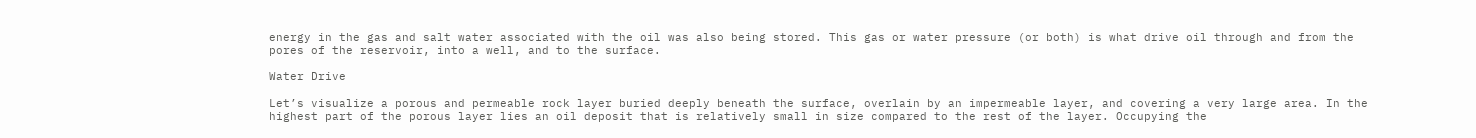energy in the gas and salt water associated with the oil was also being stored. This gas or water pressure (or both) is what drive oil through and from the pores of the reservoir, into a well, and to the surface.

Water Drive

Let’s visualize a porous and permeable rock layer buried deeply beneath the surface, overlain by an impermeable layer, and covering a very large area. In the highest part of the porous layer lies an oil deposit that is relatively small in size compared to the rest of the layer. Occupying the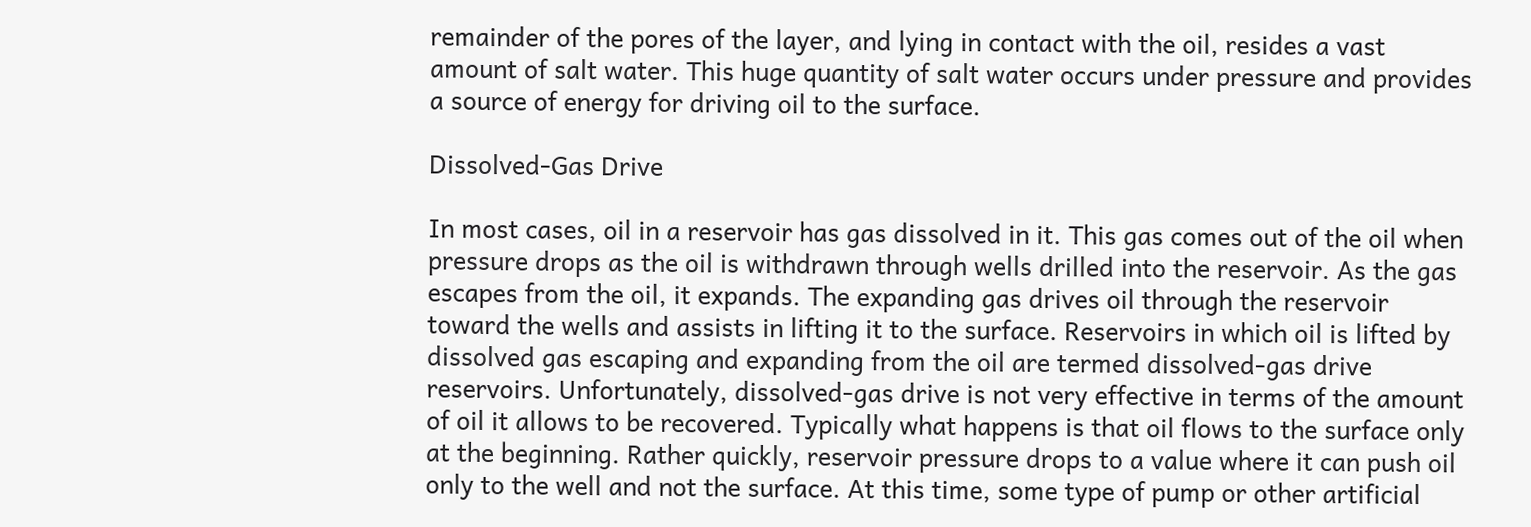remainder of the pores of the layer, and lying in contact with the oil, resides a vast amount of salt water. This huge quantity of salt water occurs under pressure and provides a source of energy for driving oil to the surface.

Dissolved-Gas Drive

In most cases, oil in a reservoir has gas dissolved in it. This gas comes out of the oil when pressure drops as the oil is withdrawn through wells drilled into the reservoir. As the gas escapes from the oil, it expands. The expanding gas drives oil through the reservoir toward the wells and assists in lifting it to the surface. Reservoirs in which oil is lifted by dissolved gas escaping and expanding from the oil are termed dissolved-gas drive reservoirs. Unfortunately, dissolved-gas drive is not very effective in terms of the amount of oil it allows to be recovered. Typically what happens is that oil flows to the surface only at the beginning. Rather quickly, reservoir pressure drops to a value where it can push oil only to the well and not the surface. At this time, some type of pump or other artificial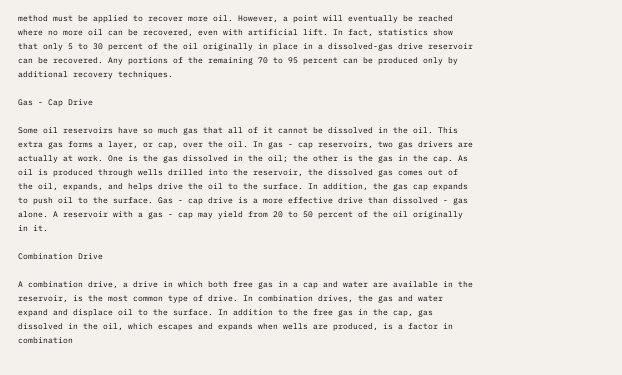method must be applied to recover more oil. However, a point will eventually be reached where no more oil can be recovered, even with artificial lift. In fact, statistics show that only 5 to 30 percent of the oil originally in place in a dissolved-gas drive reservoir can be recovered. Any portions of the remaining 70 to 95 percent can be produced only by additional recovery techniques.

Gas - Cap Drive

Some oil reservoirs have so much gas that all of it cannot be dissolved in the oil. This extra gas forms a layer, or cap, over the oil. In gas - cap reservoirs, two gas drivers are actually at work. One is the gas dissolved in the oil; the other is the gas in the cap. As oil is produced through wells drilled into the reservoir, the dissolved gas comes out of the oil, expands, and helps drive the oil to the surface. In addition, the gas cap expands to push oil to the surface. Gas - cap drive is a more effective drive than dissolved - gas alone. A reservoir with a gas - cap may yield from 20 to 50 percent of the oil originally in it.

Combination Drive

A combination drive, a drive in which both free gas in a cap and water are available in the reservoir, is the most common type of drive. In combination drives, the gas and water expand and displace oil to the surface. In addition to the free gas in the cap, gas dissolved in the oil, which escapes and expands when wells are produced, is a factor in combination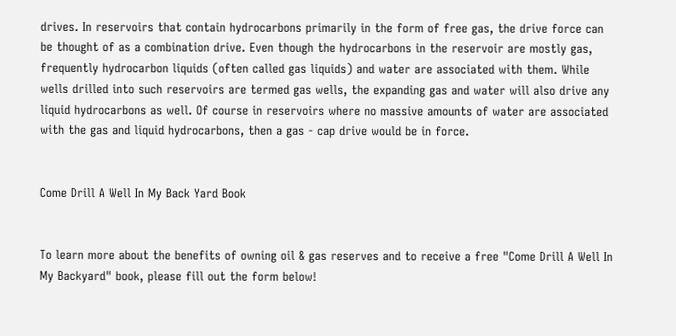drives. In reservoirs that contain hydrocarbons primarily in the form of free gas, the drive force can be thought of as a combination drive. Even though the hydrocarbons in the reservoir are mostly gas, frequently hydrocarbon liquids (often called gas liquids) and water are associated with them. While wells drilled into such reservoirs are termed gas wells, the expanding gas and water will also drive any liquid hydrocarbons as well. Of course in reservoirs where no massive amounts of water are associated with the gas and liquid hydrocarbons, then a gas - cap drive would be in force.


Come Drill A Well In My Back Yard Book


To learn more about the benefits of owning oil & gas reserves and to receive a free "Come Drill A Well In My Backyard" book, please fill out the form below!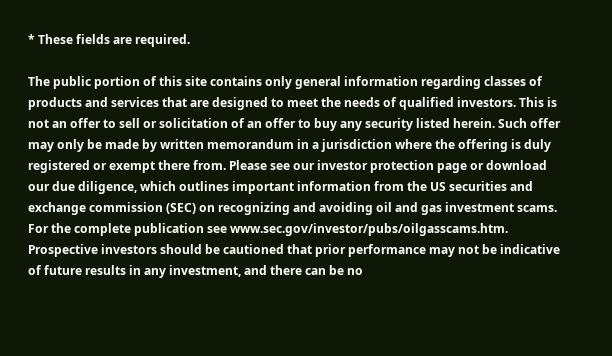* These fields are required.

The public portion of this site contains only general information regarding classes of products and services that are designed to meet the needs of qualified investors. This is not an offer to sell or solicitation of an offer to buy any security listed herein. Such offer may only be made by written memorandum in a jurisdiction where the offering is duly registered or exempt there from. Please see our investor protection page or download our due diligence, which outlines important information from the US securities and exchange commission (SEC) on recognizing and avoiding oil and gas investment scams. For the complete publication see www.sec.gov/investor/pubs/oilgasscams.htm. Prospective investors should be cautioned that prior performance may not be indicative of future results in any investment, and there can be no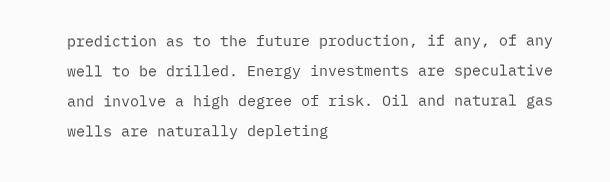prediction as to the future production, if any, of any well to be drilled. Energy investments are speculative and involve a high degree of risk. Oil and natural gas wells are naturally depleting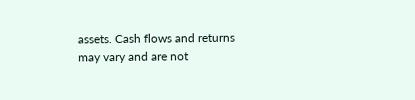assets. Cash flows and returns may vary and are not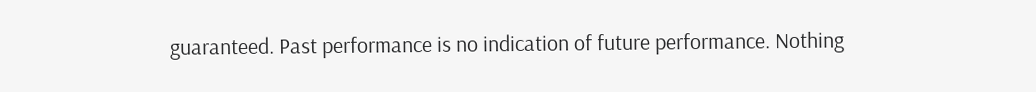guaranteed. Past performance is no indication of future performance. Nothing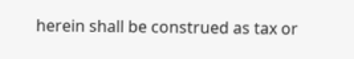herein shall be construed as tax or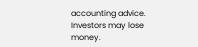accounting advice. Investors may lose money.